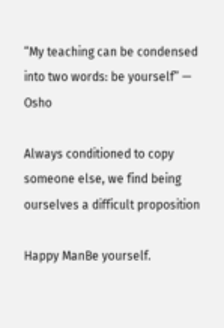“My teaching can be condensed into two words: be yourself” — Osho

Always conditioned to copy someone else, we find being ourselves a difficult proposition

Happy ManBe yourself.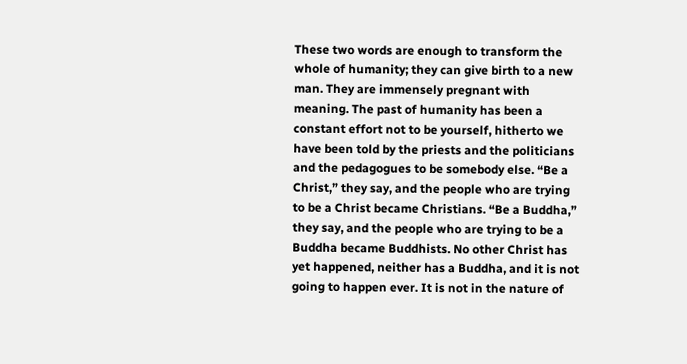These two words are enough to transform the whole of humanity; they can give birth to a new man. They are immensely pregnant with meaning. The past of humanity has been a constant effort not to be yourself, hitherto we have been told by the priests and the politicians and the pedagogues to be somebody else. “Be a Christ,” they say, and the people who are trying to be a Christ became Christians. “Be a Buddha,” they say, and the people who are trying to be a Buddha became Buddhists. No other Christ has yet happened, neither has a Buddha, and it is not going to happen ever. It is not in the nature of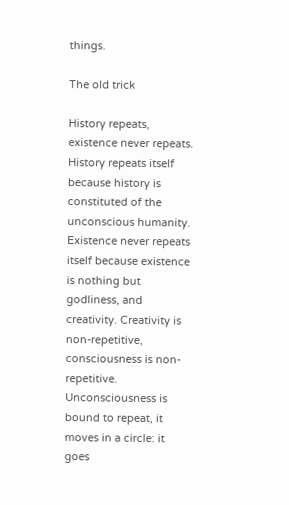things.

The old trick

History repeats, existence never repeats. History repeats itself because history is constituted of the unconscious humanity. Existence never repeats itself because existence is nothing but godliness, and creativity. Creativity is non-repetitive, consciousness is non-repetitive. Unconsciousness is bound to repeat, it moves in a circle: it goes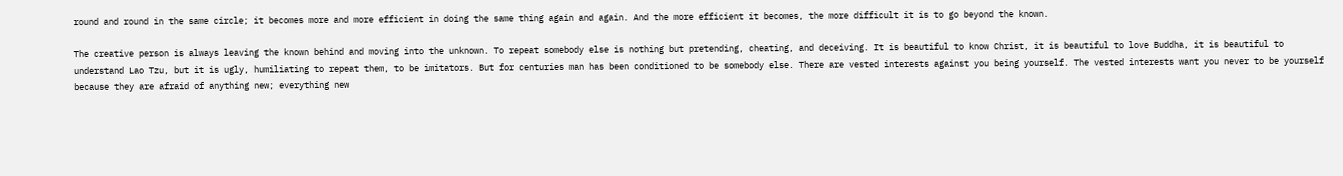round and round in the same circle; it becomes more and more efficient in doing the same thing again and again. And the more efficient it becomes, the more difficult it is to go beyond the known.

The creative person is always leaving the known behind and moving into the unknown. To repeat somebody else is nothing but pretending, cheating, and deceiving. It is beautiful to know Christ, it is beautiful to love Buddha, it is beautiful to understand Lao Tzu, but it is ugly, humiliating to repeat them, to be imitators. But for centuries man has been conditioned to be somebody else. There are vested interests against you being yourself. The vested interests want you never to be yourself because they are afraid of anything new; everything new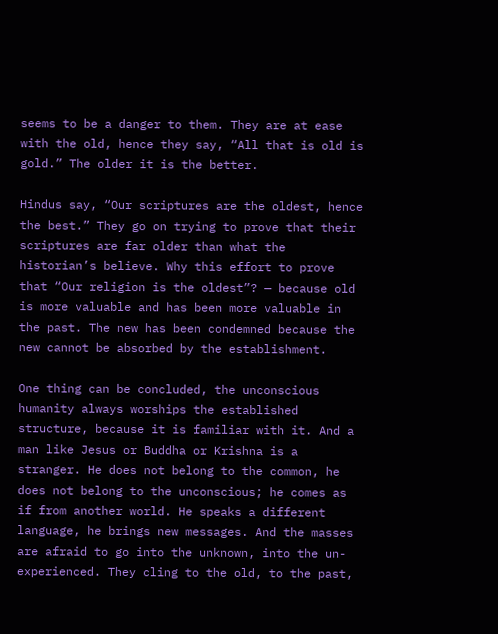seems to be a danger to them. They are at ease with the old, hence they say, “All that is old is gold.” The older it is the better.

Hindus say, “Our scriptures are the oldest, hence the best.” They go on trying to prove that their scriptures are far older than what the historian’s believe. Why this effort to prove that “Our religion is the oldest”? — because old is more valuable and has been more valuable in the past. The new has been condemned because the new cannot be absorbed by the establishment.

One thing can be concluded, the unconscious humanity always worships the established structure, because it is familiar with it. And a man like Jesus or Buddha or Krishna is a stranger. He does not belong to the common, he does not belong to the unconscious; he comes as if from another world. He speaks a different language, he brings new messages. And the masses are afraid to go into the unknown, into the un-experienced. They cling to the old, to the past,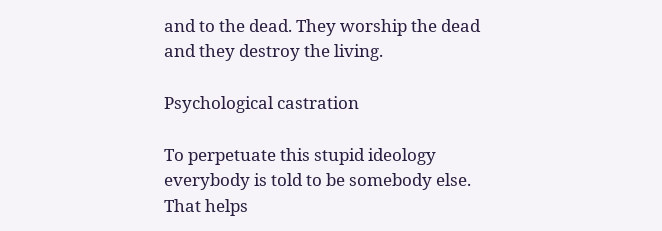and to the dead. They worship the dead and they destroy the living.

Psychological castration

To perpetuate this stupid ideology everybody is told to be somebody else. That helps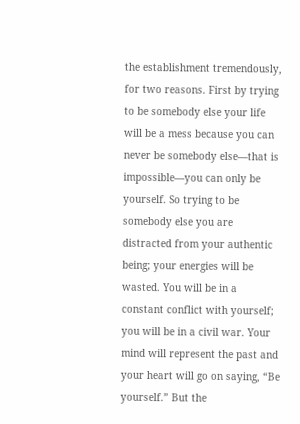the establishment tremendously, for two reasons. First by trying to be somebody else your life will be a mess because you can never be somebody else—that is impossible—you can only be yourself. So trying to be somebody else you are distracted from your authentic being; your energies will be wasted. You will be in a constant conflict with yourself; you will be in a civil war. Your mind will represent the past and your heart will go on saying, “Be yourself.” But the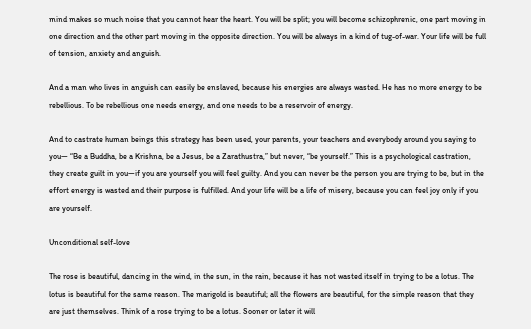mind makes so much noise that you cannot hear the heart. You will be split; you will become schizophrenic, one part moving in one direction and the other part moving in the opposite direction. You will be always in a kind of tug-of-war. Your life will be full of tension, anxiety and anguish.

And a man who lives in anguish can easily be enslaved, because his energies are always wasted. He has no more energy to be rebellious. To be rebellious one needs energy, and one needs to be a reservoir of energy.

And to castrate human beings this strategy has been used, your parents, your teachers and everybody around you saying to you— “Be a Buddha, be a Krishna, be a Jesus, be a Zarathustra,” but never, “be yourself.” This is a psychological castration, they create guilt in you—if you are yourself you will feel guilty. And you can never be the person you are trying to be, but in the effort energy is wasted and their purpose is fulfilled. And your life will be a life of misery, because you can feel joy only if you are yourself.

Unconditional self-love

The rose is beautiful, dancing in the wind, in the sun, in the rain, because it has not wasted itself in trying to be a lotus. The lotus is beautiful for the same reason. The marigold is beautiful; all the flowers are beautiful, for the simple reason that they are just themselves. Think of a rose trying to be a lotus. Sooner or later it will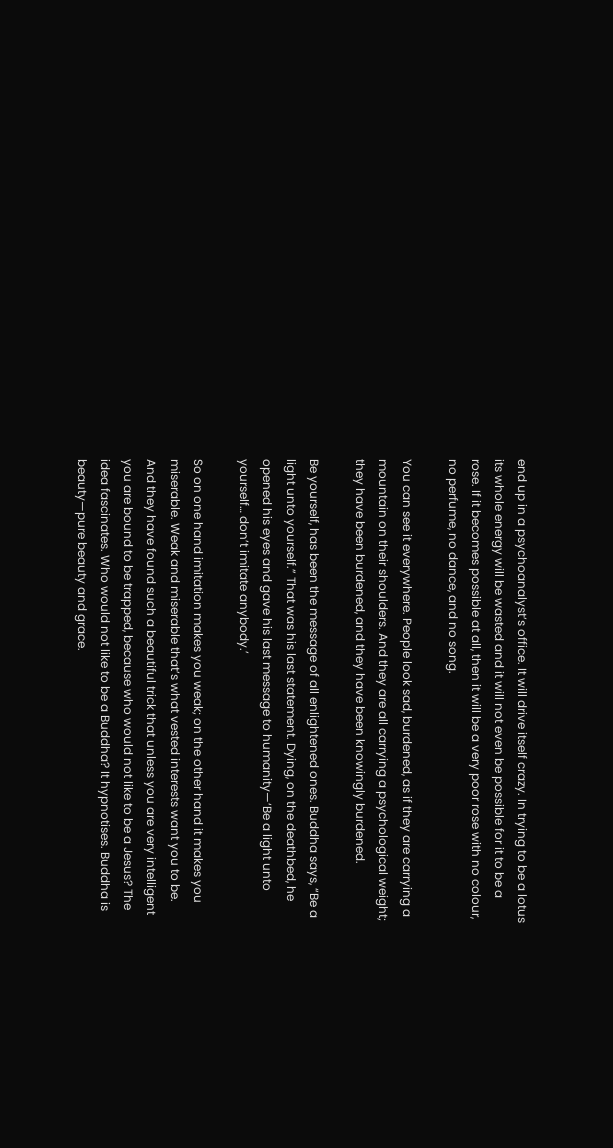end up in a psychoanalyst’s office. It will drive itself crazy. In trying to be a lotus its whole energy will be wasted and it will not even be possible for it to be a rose. If it becomes possible at all, then it will be a very poor rose with no colour, no perfume, no dance, and no song.

You can see it everywhere. People look sad, burdened, as if they are carrying a mountain on their shoulders. And they are all carrying a psychological weight; they have been burdened, and they have been knowingly burdened.

Be yourself, has been the message of all enlightened ones. Buddha says, “Be a light unto yourself.” That was his last statement. Dying, on the deathbed, he opened his eyes and gave his last message to humanity—‘Be a light unto yourself… don’t imitate anybody.’

So on one hand imitation makes you weak; on the other hand it makes you miserable. Weak and miserable that’s what vested interests want you to be. And they have found such a beautiful trick that unless you are very intelligent you are bound to be trapped, because who would not like to be a Jesus? The idea fascinates. Who would not like to be a Buddha? It hypnotises. Buddha is beauty—pure beauty and grace.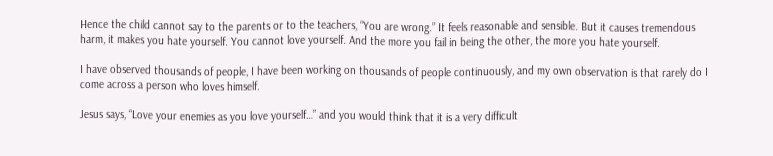Hence the child cannot say to the parents or to the teachers, “You are wrong.” It feels reasonable and sensible. But it causes tremendous harm, it makes you hate yourself. You cannot love yourself. And the more you fail in being the other, the more you hate yourself.

I have observed thousands of people, I have been working on thousands of people continuously, and my own observation is that rarely do I come across a person who loves himself.

Jesus says, “Love your enemies as you love yourself…” and you would think that it is a very difficult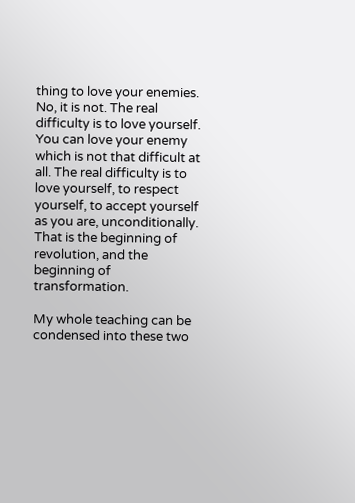thing to love your enemies. No, it is not. The real difficulty is to love yourself. You can love your enemy which is not that difficult at all. The real difficulty is to love yourself, to respect yourself, to accept yourself as you are, unconditionally. That is the beginning of revolution, and the beginning of transformation.

My whole teaching can be condensed into these two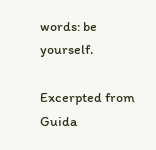words: be yourself.

Excerpted from Guida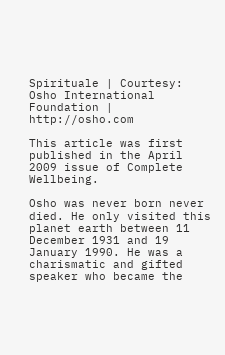Spirituale | Courtesy: Osho International Foundation | http://osho.com

This article was first published in the April 2009 issue of Complete Wellbeing.

Osho was never born never died. He only visited this planet earth between 11 December 1931 and 19 January 1990. He was a charismatic and gifted speaker who became the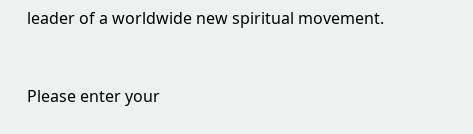leader of a worldwide new spiritual movement.


Please enter your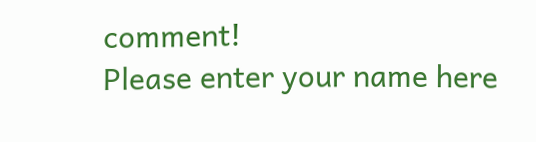comment!
Please enter your name here